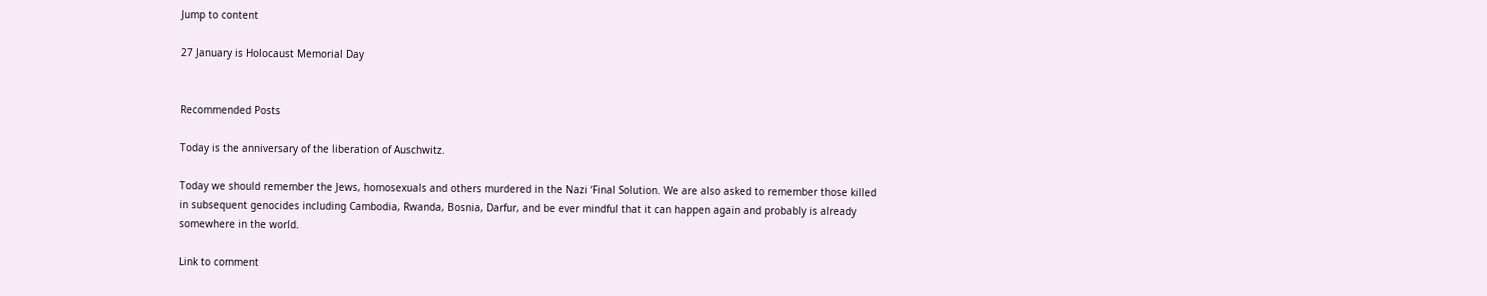Jump to content

27 January is Holocaust Memorial Day


Recommended Posts

Today is the anniversary of the liberation of Auschwitz.

Today we should remember the Jews, homosexuals and others murdered in the Nazi ‘Final Solution. We are also asked to remember those killed in subsequent genocides including Cambodia, Rwanda, Bosnia, Darfur, and be ever mindful that it can happen again and probably is already somewhere in the world.

Link to comment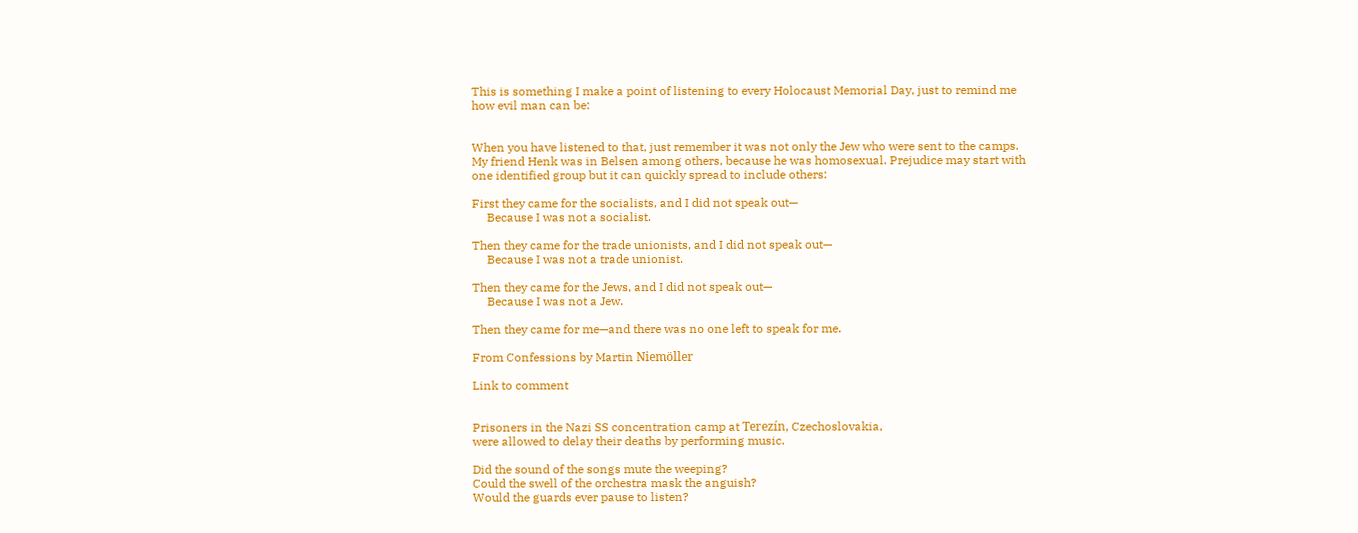This is something I make a point of listening to every Holocaust Memorial Day, just to remind me how evil man can be:


When you have listened to that, just remember it was not only the Jew who were sent to the camps. My friend Henk was in Belsen among others, because he was homosexual. Prejudice may start with one identified group but it can quickly spread to include others:

First they came for the socialists, and I did not speak out—
     Because I was not a socialist.

Then they came for the trade unionists, and I did not speak out—
     Because I was not a trade unionist.

Then they came for the Jews, and I did not speak out—
     Because I was not a Jew.

Then they came for me—and there was no one left to speak for me.

From Confessions by Martin Niemöller

Link to comment


Prisoners in the Nazi SS concentration camp at Terezín, Czechoslovakia,
were allowed to delay their deaths by performing music.

Did the sound of the songs mute the weeping?
Could the swell of the orchestra mask the anguish?
Would the guards ever pause to listen?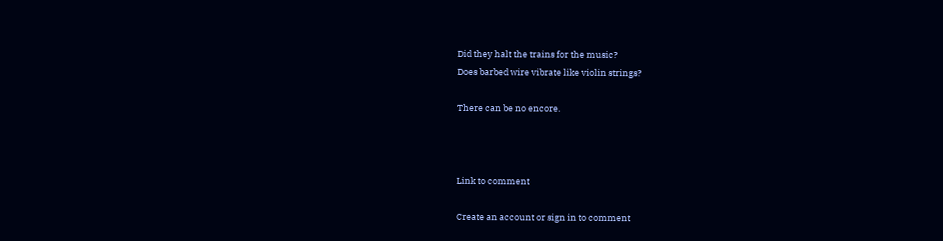Did they halt the trains for the music?
Does barbed wire vibrate like violin strings?

There can be no encore.



Link to comment

Create an account or sign in to comment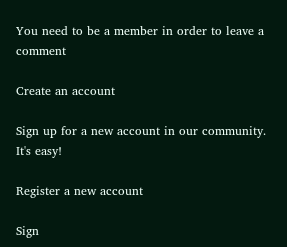You need to be a member in order to leave a comment

Create an account

Sign up for a new account in our community. It's easy!

Register a new account

Sign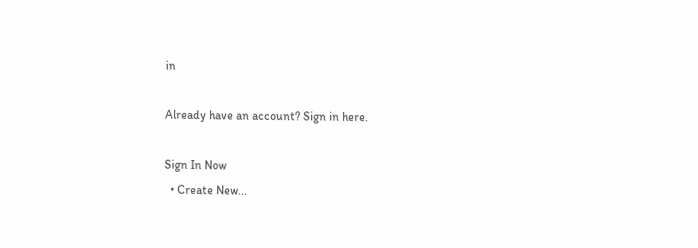in

Already have an account? Sign in here.

Sign In Now
  • Create New...